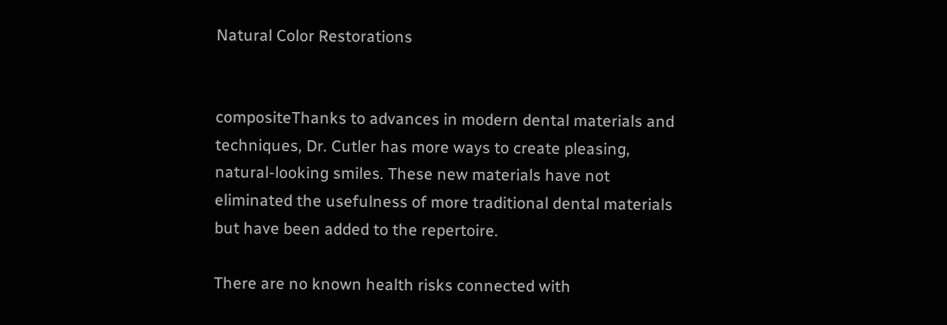Natural Color Restorations


compositeThanks to advances in modern dental materials and techniques, Dr. Cutler has more ways to create pleasing, natural-looking smiles. These new materials have not eliminated the usefulness of more traditional dental materials but have been added to the repertoire.

There are no known health risks connected with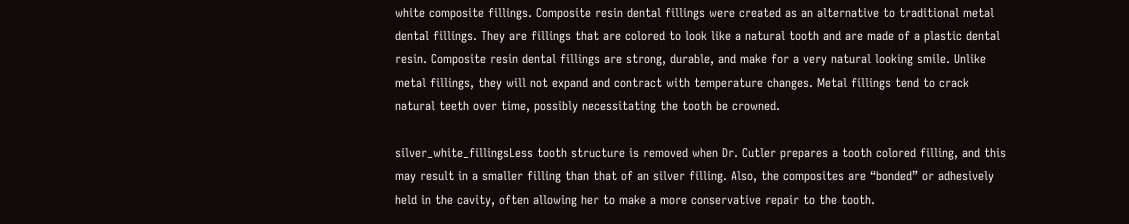white composite fillings. Composite resin dental fillings were created as an alternative to traditional metal dental fillings. They are fillings that are colored to look like a natural tooth and are made of a plastic dental resin. Composite resin dental fillings are strong, durable, and make for a very natural looking smile. Unlike metal fillings, they will not expand and contract with temperature changes. Metal fillings tend to crack natural teeth over time, possibly necessitating the tooth be crowned.

silver_white_fillingsLess tooth structure is removed when Dr. Cutler prepares a tooth colored filling, and this may result in a smaller filling than that of an silver filling. Also, the composites are “bonded” or adhesively held in the cavity, often allowing her to make a more conservative repair to the tooth.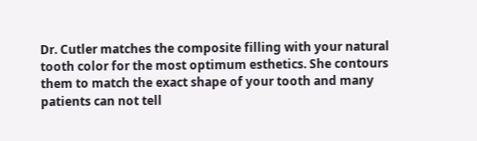Dr. Cutler matches the composite filling with your natural tooth color for the most optimum esthetics. She contours them to match the exact shape of your tooth and many patients can not tell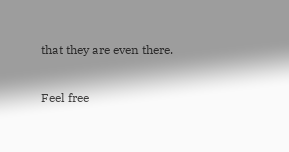that they are even there.

Feel free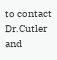to contact Dr.Cutler and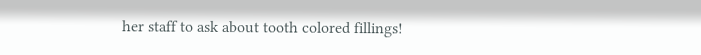her staff to ask about tooth colored fillings!